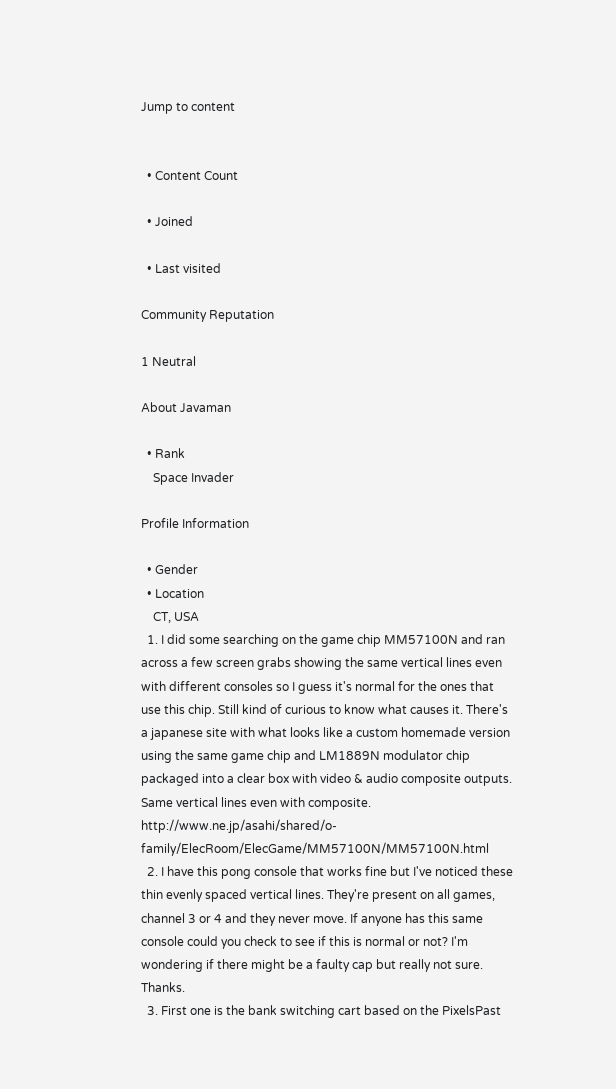Jump to content


  • Content Count

  • Joined

  • Last visited

Community Reputation

1 Neutral

About Javaman

  • Rank
    Space Invader

Profile Information

  • Gender
  • Location
    CT, USA
  1. I did some searching on the game chip MM57100N and ran across a few screen grabs showing the same vertical lines even with different consoles so I guess it's normal for the ones that use this chip. Still kind of curious to know what causes it. There's a japanese site with what looks like a custom homemade version using the same game chip and LM1889N modulator chip packaged into a clear box with video & audio composite outputs. Same vertical lines even with composite. http://www.ne.jp/asahi/shared/o-family/ElecRoom/ElecGame/MM57100N/MM57100N.html
  2. I have this pong console that works fine but I've noticed these thin evenly spaced vertical lines. They're present on all games, channel 3 or 4 and they never move. If anyone has this same console could you check to see if this is normal or not? I'm wondering if there might be a faulty cap but really not sure. Thanks.
  3. First one is the bank switching cart based on the PixelsPast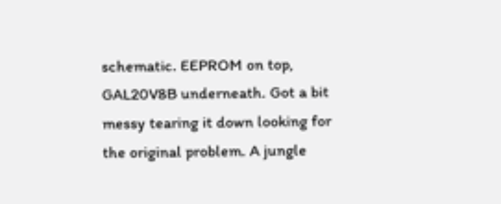schematic. EEPROM on top, GAL20V8B underneath. Got a bit messy tearing it down looking for the original problem. A jungle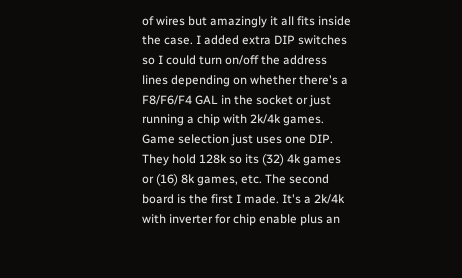of wires but amazingly it all fits inside the case. I added extra DIP switches so I could turn on/off the address lines depending on whether there's a F8/F6/F4 GAL in the socket or just running a chip with 2k/4k games. Game selection just uses one DIP. They hold 128k so its (32) 4k games or (16) 8k games, etc. The second board is the first I made. It's a 2k/4k with inverter for chip enable plus an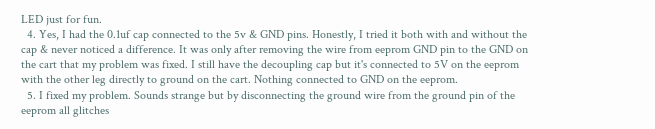LED just for fun.
  4. Yes, I had the 0.1uf cap connected to the 5v & GND pins. Honestly, I tried it both with and without the cap & never noticed a difference. It was only after removing the wire from eeprom GND pin to the GND on the cart that my problem was fixed. I still have the decoupling cap but it's connected to 5V on the eeprom with the other leg directly to ground on the cart. Nothing connected to GND on the eeprom.
  5. I fixed my problem. Sounds strange but by disconnecting the ground wire from the ground pin of the eeprom all glitches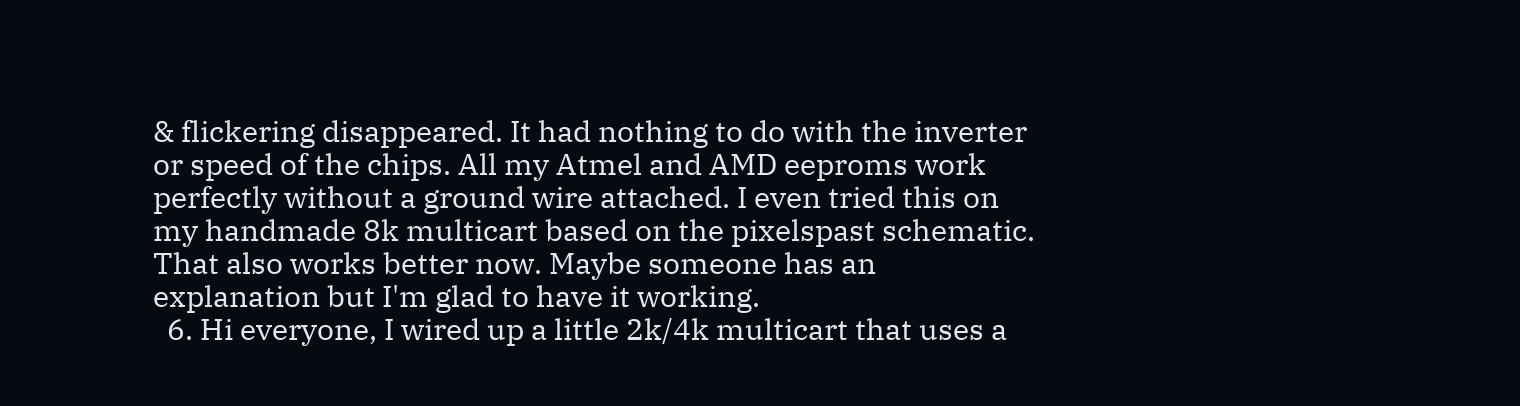& flickering disappeared. It had nothing to do with the inverter or speed of the chips. All my Atmel and AMD eeproms work perfectly without a ground wire attached. I even tried this on my handmade 8k multicart based on the pixelspast schematic. That also works better now. Maybe someone has an explanation but I'm glad to have it working.
  6. Hi everyone, I wired up a little 2k/4k multicart that uses a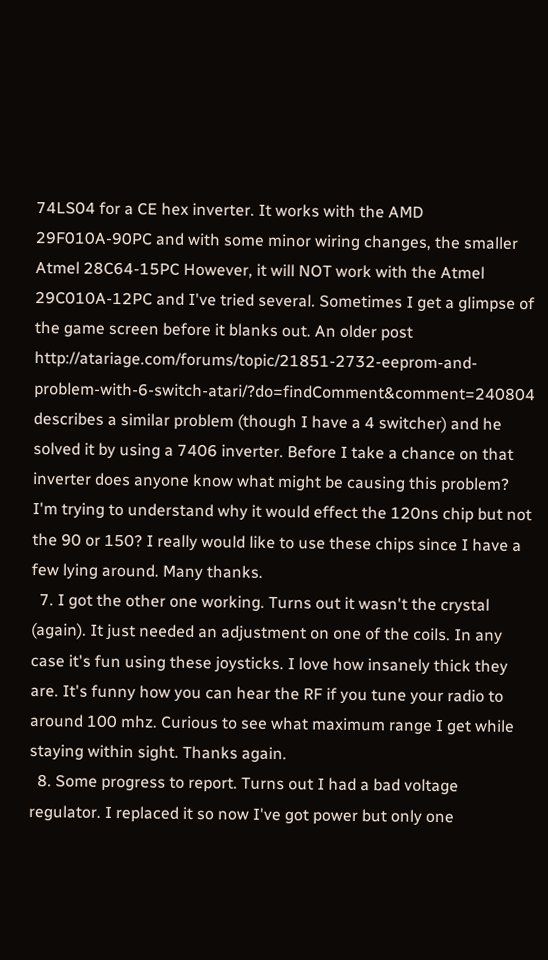74LS04 for a CE hex inverter. It works with the AMD 29F010A-90PC and with some minor wiring changes, the smaller Atmel 28C64-15PC However, it will NOT work with the Atmel 29C010A-12PC and I've tried several. Sometimes I get a glimpse of the game screen before it blanks out. An older post http://atariage.com/forums/topic/21851-2732-eeprom-and-problem-with-6-switch-atari/?do=findComment&comment=240804 describes a similar problem (though I have a 4 switcher) and he solved it by using a 7406 inverter. Before I take a chance on that inverter does anyone know what might be causing this problem? I'm trying to understand why it would effect the 120ns chip but not the 90 or 150? I really would like to use these chips since I have a few lying around. Many thanks.
  7. I got the other one working. Turns out it wasn't the crystal (again). It just needed an adjustment on one of the coils. In any case it's fun using these joysticks. I love how insanely thick they are. It's funny how you can hear the RF if you tune your radio to around 100 mhz. Curious to see what maximum range I get while staying within sight. Thanks again.
  8. Some progress to report. Turns out I had a bad voltage regulator. I replaced it so now I've got power but only one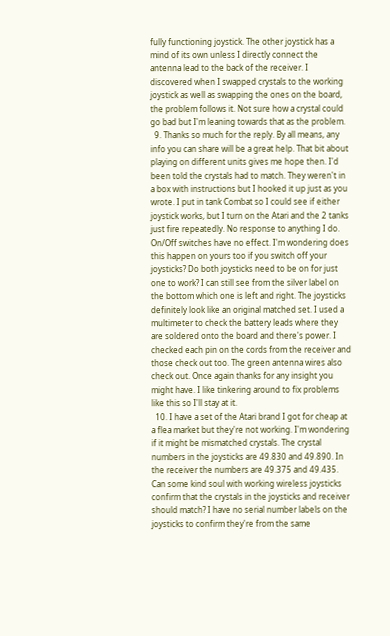fully functioning joystick. The other joystick has a mind of its own unless I directly connect the antenna lead to the back of the receiver. I discovered when I swapped crystals to the working joystick as well as swapping the ones on the board, the problem follows it. Not sure how a crystal could go bad but I'm leaning towards that as the problem.
  9. Thanks so much for the reply. By all means, any info you can share will be a great help. That bit about playing on different units gives me hope then. I'd been told the crystals had to match. They weren't in a box with instructions but I hooked it up just as you wrote. I put in tank Combat so I could see if either joystick works, but I turn on the Atari and the 2 tanks just fire repeatedly. No response to anything I do. On/Off switches have no effect. I'm wondering does this happen on yours too if you switch off your joysticks? Do both joysticks need to be on for just one to work? I can still see from the silver label on the bottom which one is left and right. The joysticks definitely look like an original matched set. I used a multimeter to check the battery leads where they are soldered onto the board and there's power. I checked each pin on the cords from the receiver and those check out too. The green antenna wires also check out. Once again thanks for any insight you might have. I like tinkering around to fix problems like this so I'll stay at it.
  10. I have a set of the Atari brand I got for cheap at a flea market but they're not working. I'm wondering if it might be mismatched crystals. The crystal numbers in the joysticks are 49.830 and 49.890. In the receiver the numbers are 49.375 and 49.435. Can some kind soul with working wireless joysticks confirm that the crystals in the joysticks and receiver should match? I have no serial number labels on the joysticks to confirm they're from the same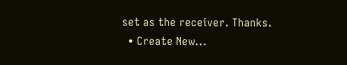set as the receiver. Thanks.
  • Create New...